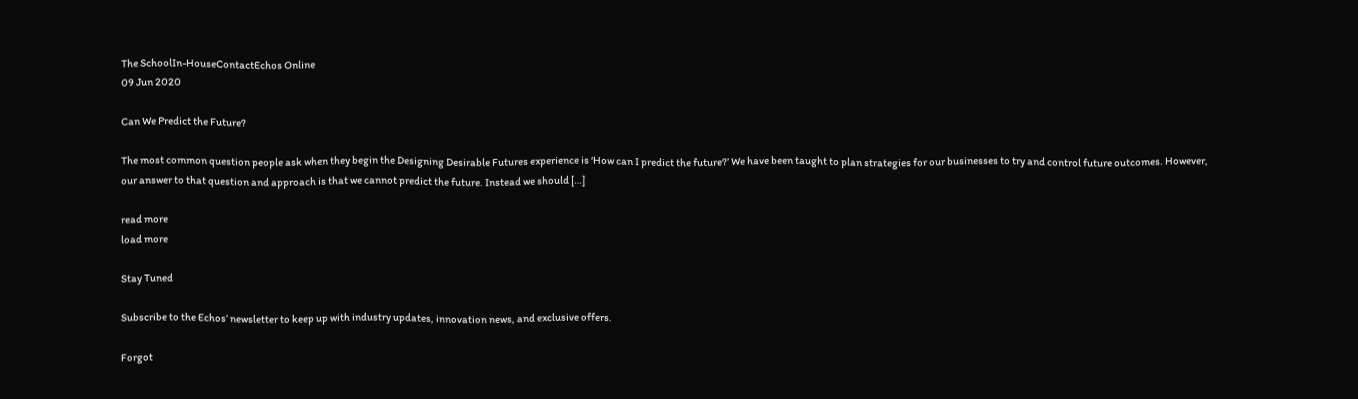The SchoolIn-HouseContactEchos Online
09 Jun 2020

Can We Predict the Future?

The most common question people ask when they begin the Designing Desirable Futures experience is ‘How can I predict the future?’ We have been taught to plan strategies for our businesses to try and control future outcomes. However, our answer to that question and approach is that we cannot predict the future. Instead we should […]

read more
load more

Stay Tuned

Subscribe to the Echos’ newsletter to keep up with industry updates, innovation news, and exclusive offers.

Forgot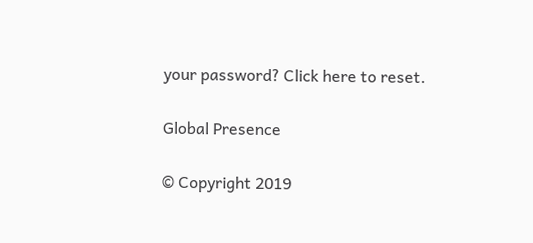your password? Click here to reset.

Global Presence

© Copyright 2019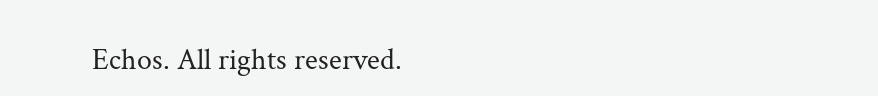Echos. All rights reserved.